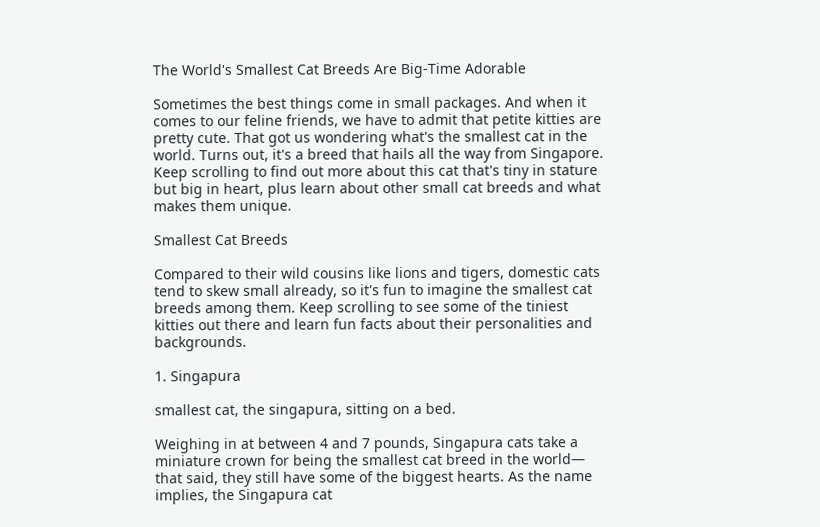The World's Smallest Cat Breeds Are Big-Time Adorable

Sometimes the best things come in small packages. And when it comes to our feline friends, we have to admit that petite kitties are pretty cute. That got us wondering what's the smallest cat in the world. Turns out, it's a breed that hails all the way from Singapore. Keep scrolling to find out more about this cat that's tiny in stature but big in heart, plus learn about other small cat breeds and what makes them unique.

Smallest Cat Breeds

Compared to their wild cousins like lions and tigers, domestic cats tend to skew small already, so it's fun to imagine the smallest cat breeds among them. Keep scrolling to see some of the tiniest kitties out there and learn fun facts about their personalities and backgrounds.

1. Singapura

smallest cat, the singapura, sitting on a bed.

Weighing in at between 4 and 7 pounds, Singapura cats take a miniature crown for being the smallest cat breed in the world— that said, they still have some of the biggest hearts. As the name implies, the Singapura cat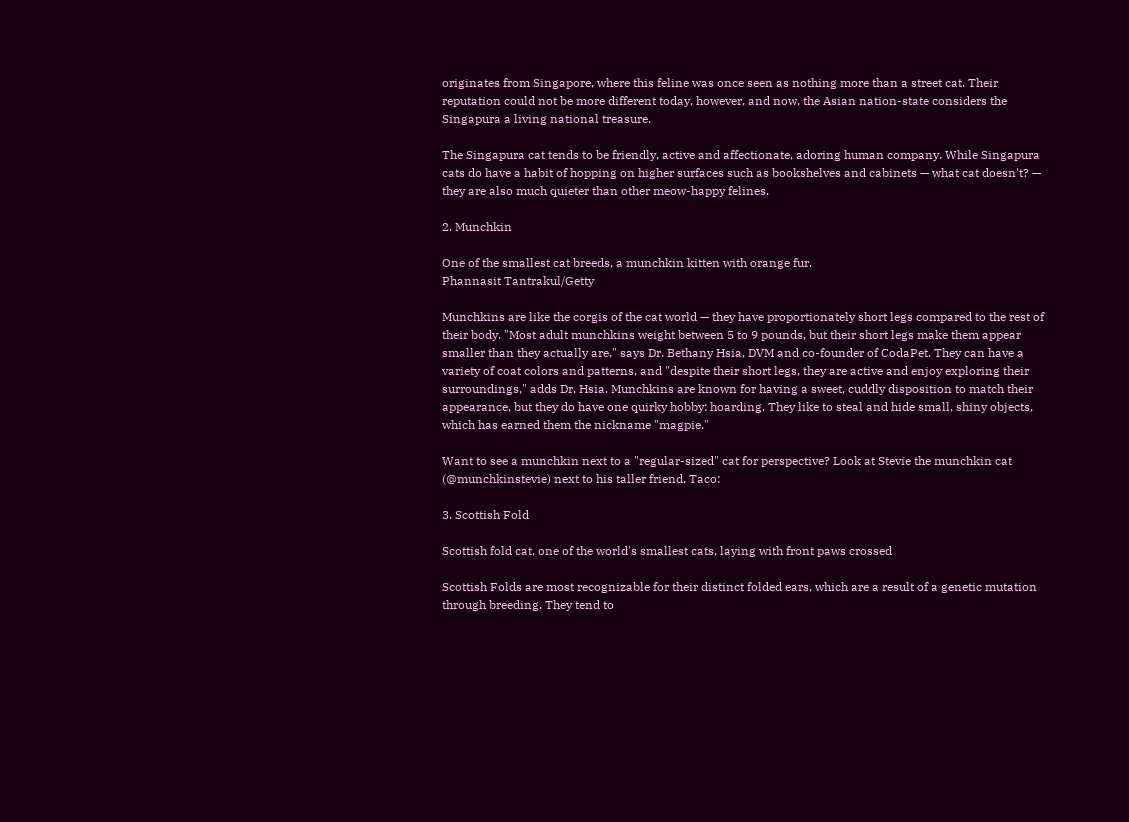originates from Singapore, where this feline was once seen as nothing more than a street cat. Their reputation could not be more different today, however, and now, the Asian nation-state considers the Singapura a living national treasure.

The Singapura cat tends to be friendly, active and affectionate, adoring human company. While Singapura cats do have a habit of hopping on higher surfaces such as bookshelves and cabinets — what cat doesn't? — they are also much quieter than other meow-happy felines.

2. Munchkin

One of the smallest cat breeds, a munchkin kitten with orange fur.
Phannasit Tantrakul/Getty

Munchkins are like the corgis of the cat world — they have proportionately short legs compared to the rest of their body. "Most adult munchkins weight between 5 to 9 pounds, but their short legs make them appear smaller than they actually are," says Dr. Bethany Hsia, DVM and co-founder of CodaPet. They can have a variety of coat colors and patterns, and "despite their short legs, they are active and enjoy exploring their surroundings," adds Dr. Hsia. Munchkins are known for having a sweet, cuddly disposition to match their appearance, but they do have one quirky hobby: hoarding. They like to steal and hide small, shiny objects, which has earned them the nickname "magpie."

Want to see a munchkin next to a "regular-sized" cat for perspective? Look at Stevie the munchkin cat (@munchkinstevie) next to his taller friend, Taco:

3. Scottish Fold

Scottish fold cat, one of the world's smallest cats, laying with front paws crossed

Scottish Folds are most recognizable for their distinct folded ears, which are a result of a genetic mutation through breeding. They tend to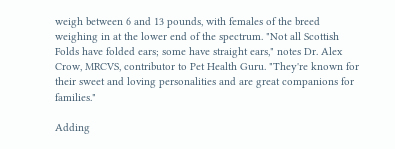weigh between 6 and 13 pounds, with females of the breed weighing in at the lower end of the spectrum. "Not all Scottish Folds have folded ears; some have straight ears," notes Dr. Alex Crow, MRCVS, contributor to Pet Health Guru. "They're known for their sweet and loving personalities and are great companions for families."

Adding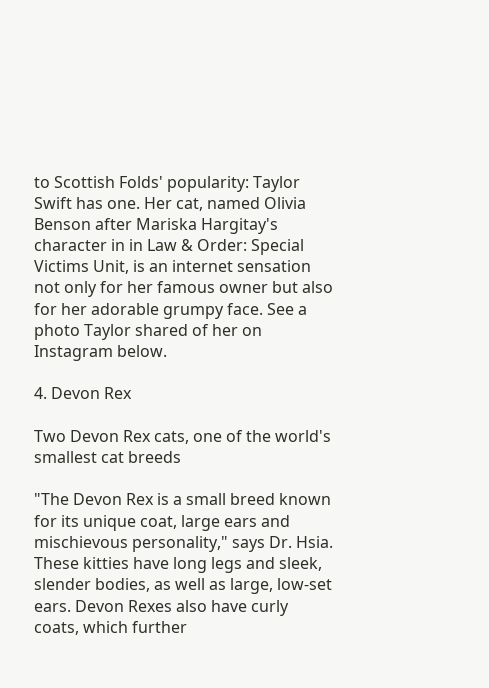to Scottish Folds' popularity: Taylor Swift has one. Her cat, named Olivia Benson after Mariska Hargitay's character in in Law & Order: Special Victims Unit, is an internet sensation not only for her famous owner but also for her adorable grumpy face. See a photo Taylor shared of her on Instagram below.

4. Devon Rex

Two Devon Rex cats, one of the world's smallest cat breeds

"The Devon Rex is a small breed known for its unique coat, large ears and mischievous personality," says Dr. Hsia. These kitties have long legs and sleek, slender bodies, as well as large, low-set ears. Devon Rexes also have curly coats, which further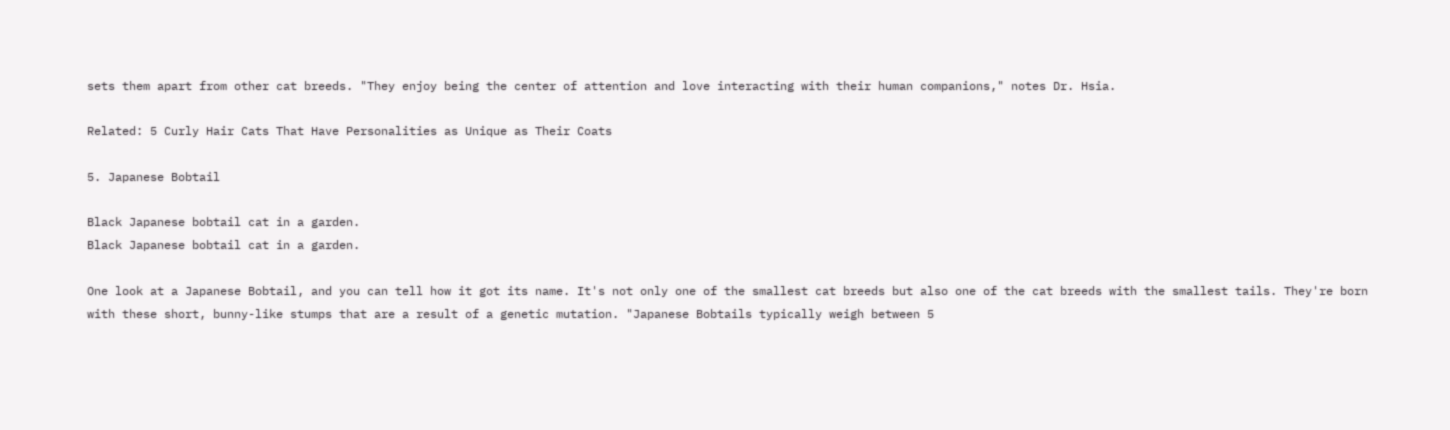sets them apart from other cat breeds. "They enjoy being the center of attention and love interacting with their human companions," notes Dr. Hsia.

Related: 5 Curly Hair Cats That Have Personalities as Unique as Their Coats

5. Japanese Bobtail

Black Japanese bobtail cat in a garden.
Black Japanese bobtail cat in a garden.

One look at a Japanese Bobtail, and you can tell how it got its name. It's not only one of the smallest cat breeds but also one of the cat breeds with the smallest tails. They're born with these short, bunny-like stumps that are a result of a genetic mutation. "Japanese Bobtails typically weigh between 5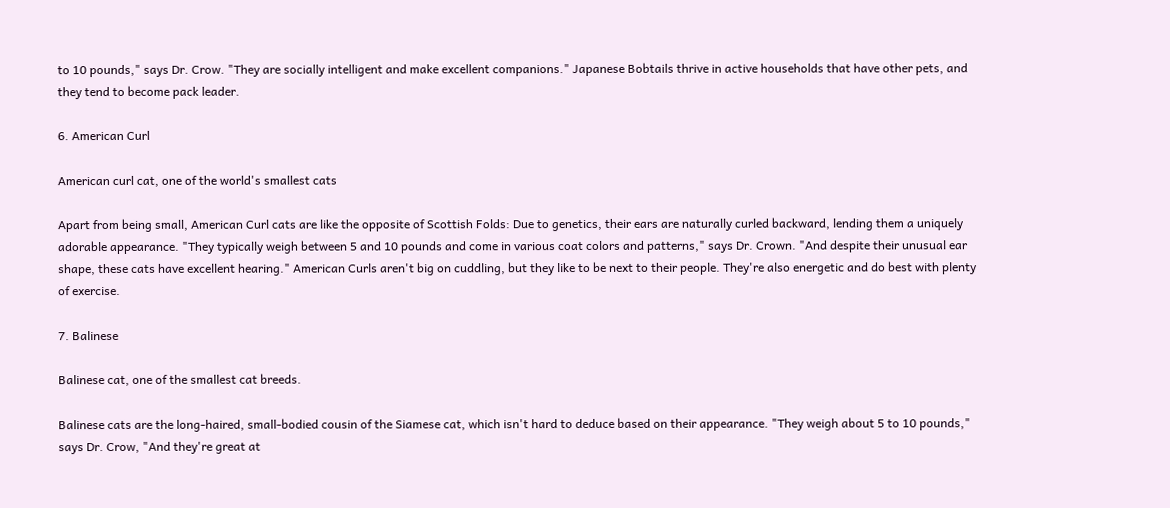to 10 pounds," says Dr. Crow. "They are socially intelligent and make excellent companions." Japanese Bobtails thrive in active households that have other pets, and they tend to become pack leader.

6. American Curl

American curl cat, one of the world's smallest cats

Apart from being small, American Curl cats are like the opposite of Scottish Folds: Due to genetics, their ears are naturally curled backward, lending them a uniquely adorable appearance. "They typically weigh between 5 and 10 pounds and come in various coat colors and patterns," says Dr. Crown. "And despite their unusual ear shape, these cats have excellent hearing." American Curls aren't big on cuddling, but they like to be next to their people. They're also energetic and do best with plenty of exercise.

7. Balinese

Balinese cat, one of the smallest cat breeds.

Balinese cats are the long-haired, small-bodied cousin of the Siamese cat, which isn't hard to deduce based on their appearance. "They weigh about 5 to 10 pounds," says Dr. Crow, "And they're great at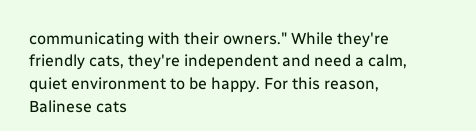communicating with their owners." While they're friendly cats, they're independent and need a calm, quiet environment to be happy. For this reason, Balinese cats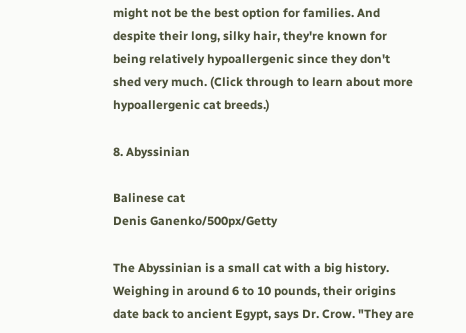might not be the best option for families. And despite their long, silky hair, they're known for being relatively hypoallergenic since they don't shed very much. (Click through to learn about more hypoallergenic cat breeds.)

8. Abyssinian

Balinese cat
Denis Ganenko/500px/Getty

The Abyssinian is a small cat with a big history. Weighing in around 6 to 10 pounds, their origins date back to ancient Egypt, says Dr. Crow. "They are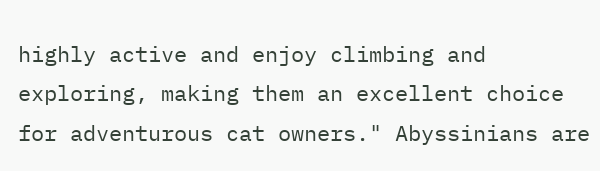highly active and enjoy climbing and exploring, making them an excellent choice for adventurous cat owners." Abyssinians are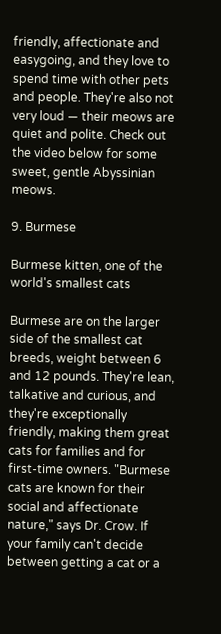friendly, affectionate and easygoing, and they love to spend time with other pets and people. They're also not very loud — their meows are quiet and polite. Check out the video below for some sweet, gentle Abyssinian meows.

9. Burmese

Burmese kitten, one of the world's smallest cats

Burmese are on the larger side of the smallest cat breeds, weight between 6 and 12 pounds. They're lean, talkative and curious, and they're exceptionally friendly, making them great cats for families and for first-time owners. "Burmese cats are known for their social and affectionate nature," says Dr. Crow. If your family can't decide between getting a cat or a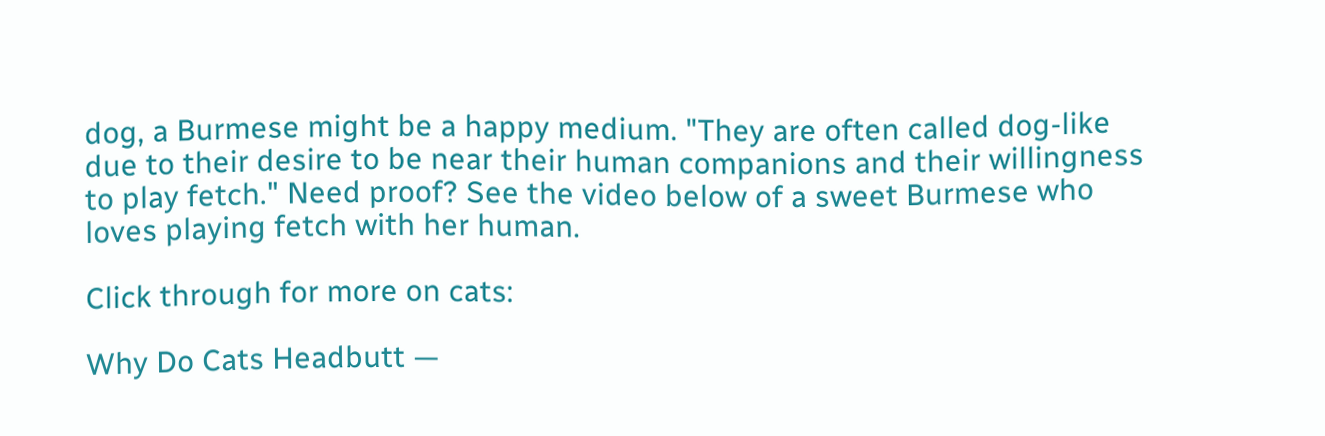dog, a Burmese might be a happy medium. "They are often called dog-like due to their desire to be near their human companions and their willingness to play fetch." Need proof? See the video below of a sweet Burmese who loves playing fetch with her human.

Click through for more on cats:

Why Do Cats Headbutt —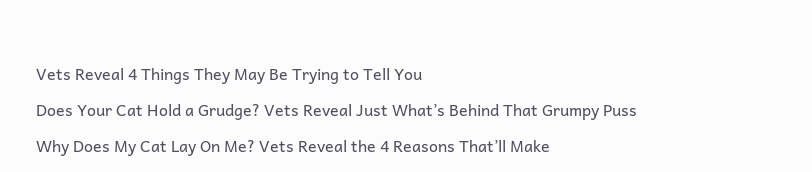Vets Reveal 4 Things They May Be Trying to Tell You

Does Your Cat Hold a Grudge? Vets Reveal Just What’s Behind That Grumpy Puss

Why Does My Cat Lay On Me? Vets Reveal the 4 Reasons That’ll Make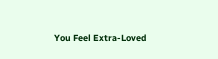You Feel Extra-Loved